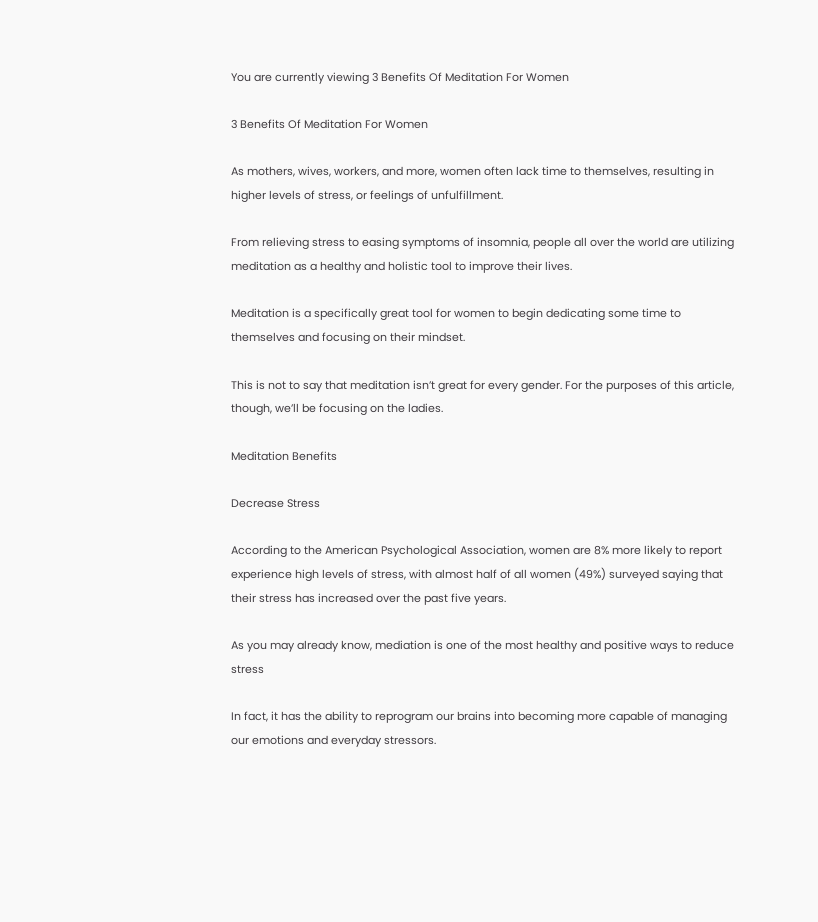You are currently viewing 3 Benefits Of Meditation For Women

3 Benefits Of Meditation For Women

As mothers, wives, workers, and more, women often lack time to themselves, resulting in higher levels of stress, or feelings of unfulfillment.

From relieving stress to easing symptoms of insomnia, people all over the world are utilizing meditation as a healthy and holistic tool to improve their lives.

Meditation is a specifically great tool for women to begin dedicating some time to themselves and focusing on their mindset.

This is not to say that meditation isn’t great for every gender. For the purposes of this article, though, we’ll be focusing on the ladies.

Meditation Benefits

Decrease Stress

According to the American Psychological Association, women are 8% more likely to report experience high levels of stress, with almost half of all women (49%) surveyed saying that their stress has increased over the past five years.

As you may already know, mediation is one of the most healthy and positive ways to reduce stress

In fact, it has the ability to reprogram our brains into becoming more capable of managing our emotions and everyday stressors.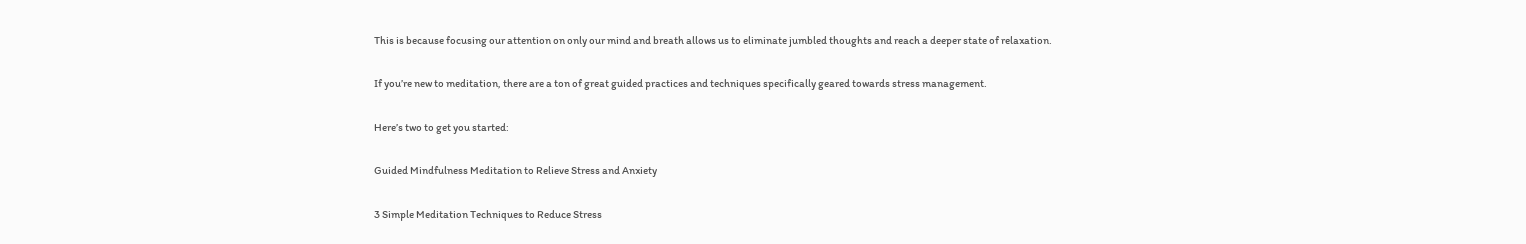This is because focusing our attention on only our mind and breath allows us to eliminate jumbled thoughts and reach a deeper state of relaxation.

If you’re new to meditation, there are a ton of great guided practices and techniques specifically geared towards stress management.

Here’s two to get you started:

Guided Mindfulness Meditation to Relieve Stress and Anxiety

3 Simple Meditation Techniques to Reduce Stress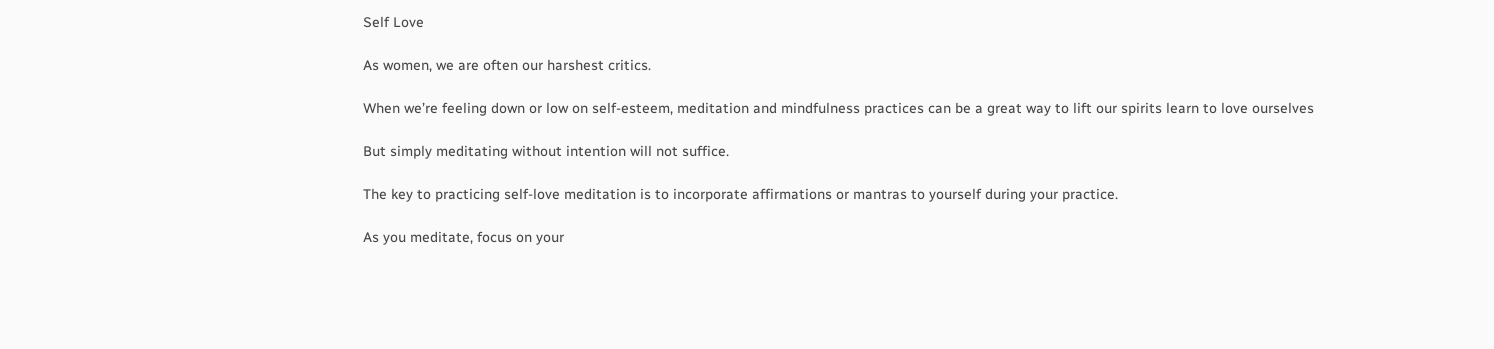Self Love

As women, we are often our harshest critics.

When we’re feeling down or low on self-esteem, meditation and mindfulness practices can be a great way to lift our spirits learn to love ourselves

But simply meditating without intention will not suffice.

The key to practicing self-love meditation is to incorporate affirmations or mantras to yourself during your practice.

As you meditate, focus on your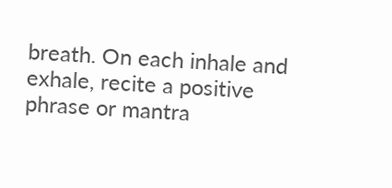breath. On each inhale and exhale, recite a positive phrase or mantra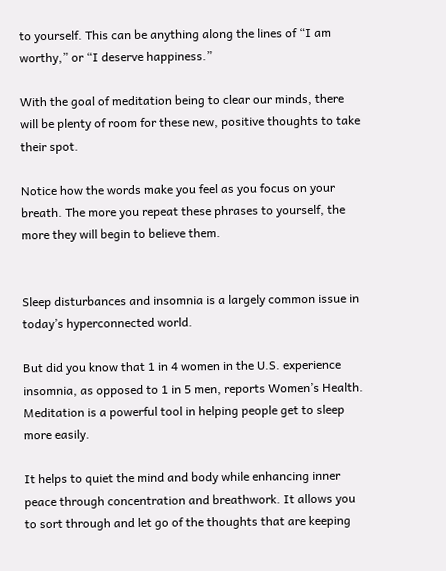to yourself. This can be anything along the lines of “I am worthy,” or “I deserve happiness.”

With the goal of meditation being to clear our minds, there will be plenty of room for these new, positive thoughts to take their spot.

Notice how the words make you feel as you focus on your breath. The more you repeat these phrases to yourself, the more they will begin to believe them.


Sleep disturbances and insomnia is a largely common issue in today’s hyperconnected world.

But did you know that 1 in 4 women in the U.S. experience insomnia, as opposed to 1 in 5 men, reports Women’s Health. Meditation is a powerful tool in helping people get to sleep more easily.

It helps to quiet the mind and body while enhancing inner peace through concentration and breathwork. It allows you to sort through and let go of the thoughts that are keeping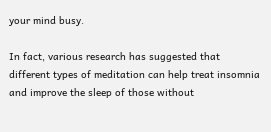your mind busy.

In fact, various research has suggested that different types of meditation can help treat insomnia and improve the sleep of those without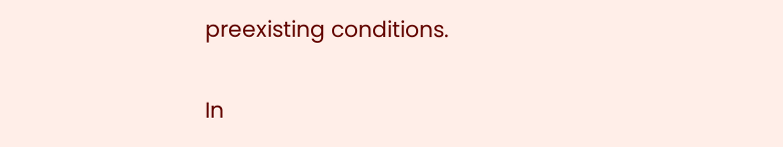preexisting conditions.

In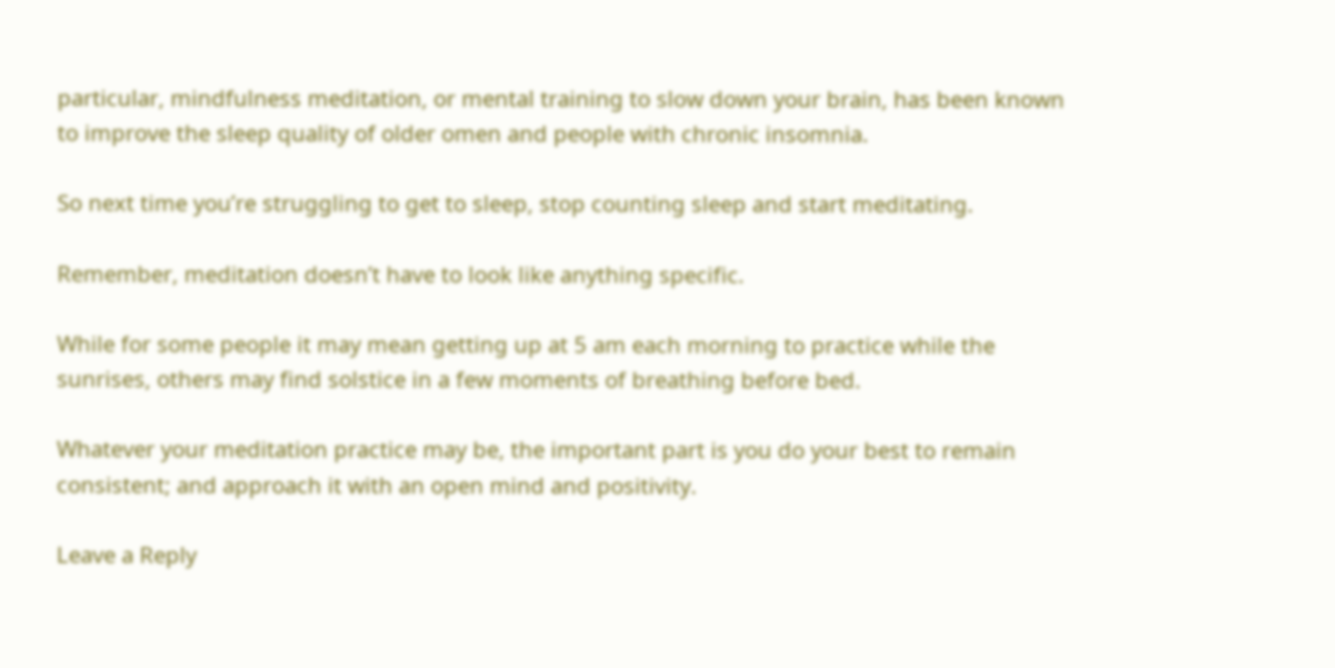particular, mindfulness meditation, or mental training to slow down your brain, has been known to improve the sleep quality of older omen and people with chronic insomnia.

So next time you’re struggling to get to sleep, stop counting sleep and start meditating.

Remember, meditation doesn’t have to look like anything specific.

While for some people it may mean getting up at 5 am each morning to practice while the sunrises, others may find solstice in a few moments of breathing before bed.

Whatever your meditation practice may be, the important part is you do your best to remain consistent; and approach it with an open mind and positivity.

Leave a Reply